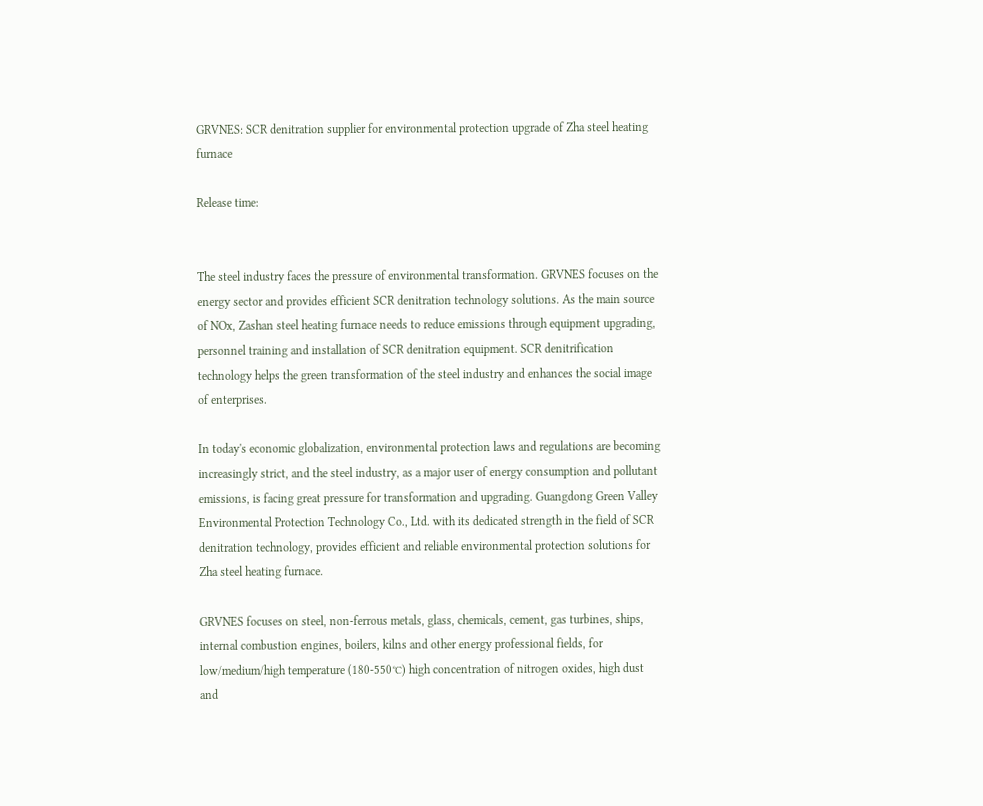GRVNES: SCR denitration supplier for environmental protection upgrade of Zha steel heating furnace

Release time:


The steel industry faces the pressure of environmental transformation. GRVNES focuses on the energy sector and provides efficient SCR denitration technology solutions. As the main source of NOx, Zashan steel heating furnace needs to reduce emissions through equipment upgrading, personnel training and installation of SCR denitration equipment. SCR denitrification technology helps the green transformation of the steel industry and enhances the social image of enterprises.

In today's economic globalization, environmental protection laws and regulations are becoming increasingly strict, and the steel industry, as a major user of energy consumption and pollutant emissions, is facing great pressure for transformation and upgrading. Guangdong Green Valley Environmental Protection Technology Co., Ltd. with its dedicated strength in the field of SCR denitration technology, provides efficient and reliable environmental protection solutions for Zha steel heating furnace.

GRVNES focuses on steel, non-ferrous metals, glass, chemicals, cement, gas turbines, ships, internal combustion engines, boilers, kilns and other energy professional fields, for low/medium/high temperature (180-550℃) high concentration of nitrogen oxides, high dust and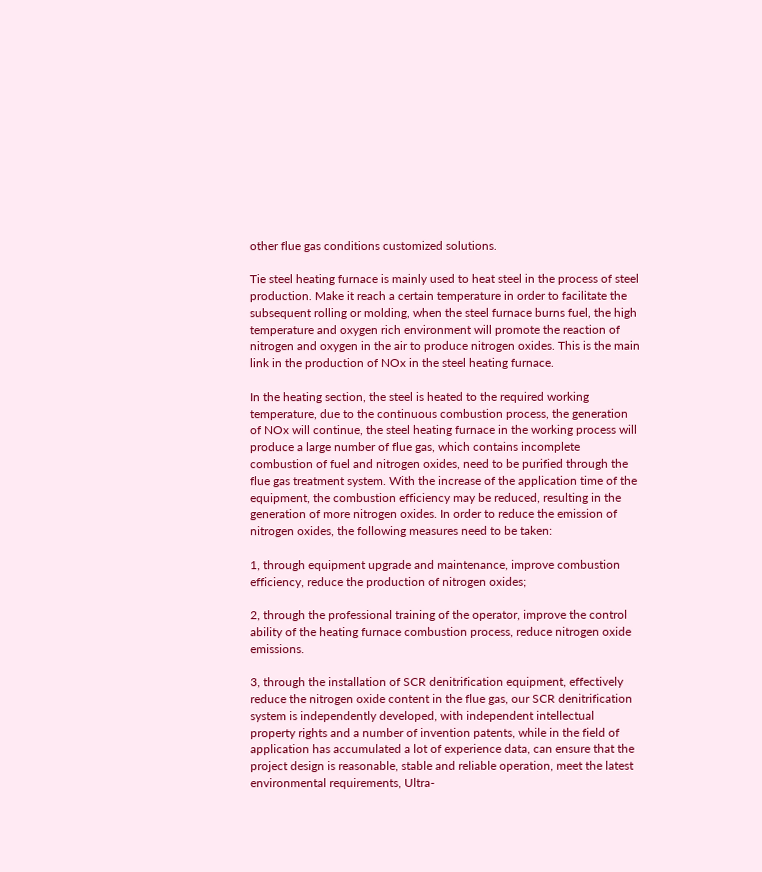other flue gas conditions customized solutions.

Tie steel heating furnace is mainly used to heat steel in the process of steel production. Make it reach a certain temperature in order to facilitate the subsequent rolling or molding, when the steel furnace burns fuel, the high temperature and oxygen rich environment will promote the reaction of nitrogen and oxygen in the air to produce nitrogen oxides. This is the main link in the production of NOx in the steel heating furnace.

In the heating section, the steel is heated to the required working temperature, due to the continuous combustion process, the generation of NOx will continue, the steel heating furnace in the working process will produce a large number of flue gas, which contains incomplete combustion of fuel and nitrogen oxides, need to be purified through the flue gas treatment system. With the increase of the application time of the equipment, the combustion efficiency may be reduced, resulting in the generation of more nitrogen oxides. In order to reduce the emission of nitrogen oxides, the following measures need to be taken:

1, through equipment upgrade and maintenance, improve combustion efficiency, reduce the production of nitrogen oxides;

2, through the professional training of the operator, improve the control ability of the heating furnace combustion process, reduce nitrogen oxide emissions.

3, through the installation of SCR denitrification equipment, effectively reduce the nitrogen oxide content in the flue gas, our SCR denitrification system is independently developed, with independent intellectual property rights and a number of invention patents, while in the field of application has accumulated a lot of experience data, can ensure that the project design is reasonable, stable and reliable operation, meet the latest environmental requirements, Ultra-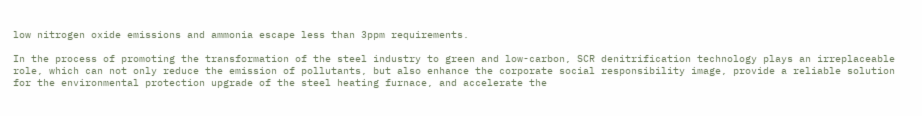low nitrogen oxide emissions and ammonia escape less than 3ppm requirements.

In the process of promoting the transformation of the steel industry to green and low-carbon, SCR denitrification technology plays an irreplaceable role, which can not only reduce the emission of pollutants, but also enhance the corporate social responsibility image, provide a reliable solution for the environmental protection upgrade of the steel heating furnace, and accelerate the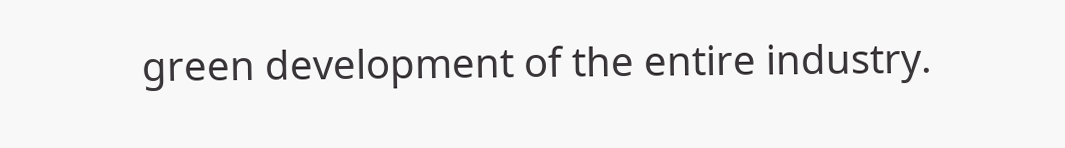green development of the entire industry.